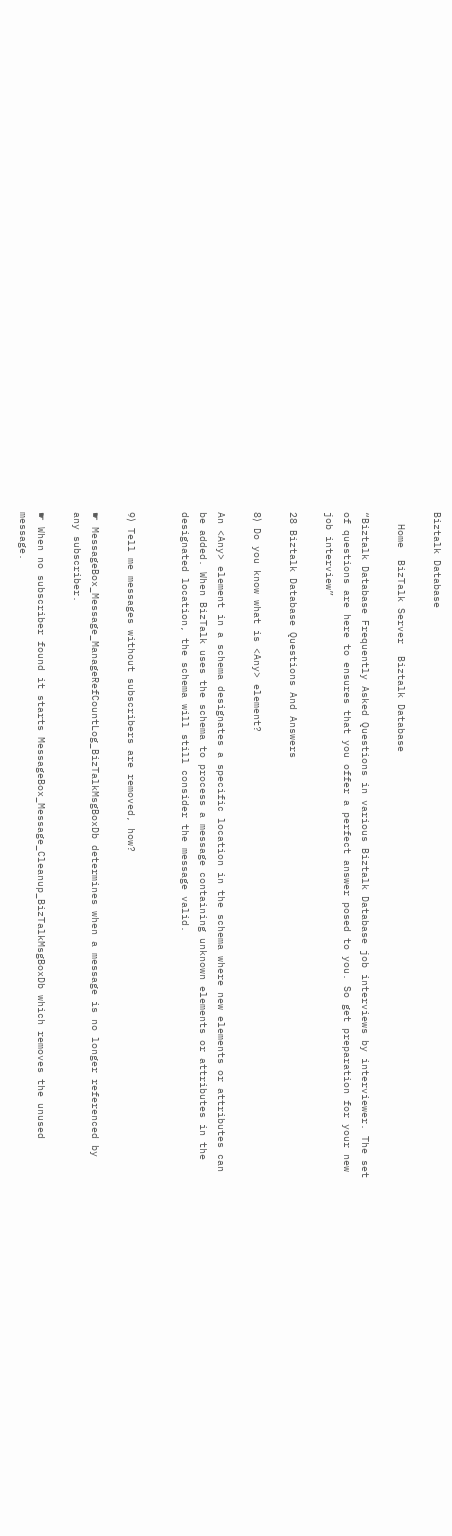Biztalk Database

  Home  BizTalk Server  Biztalk Database

“Biztalk Database Frequently Asked Questions in various Biztalk Database job interviews by interviewer. The set of questions are here to ensures that you offer a perfect answer posed to you. So get preparation for your new job interview”

28 Biztalk Database Questions And Answers

8⟩ Do you know what is <Any> element?

An <Any> element in a schema designates a specific location in the schema where new elements or attributes can be added. When BizTalk uses the schema to process a message containing unknown elements or attributes in the designated location, the schema will still consider the message valid.


9⟩ Tell me messages without subscribers are removed, how?

☛ MessageBox_Message_ManageRefCountLog_BizTalkMsgBoxDb determines when a message is no longer referenced by any subscriber.

☛ When no subscriber found it starts MessageBox_Message_Cleanup_BizTalkMsgBoxDb which removes the unused message.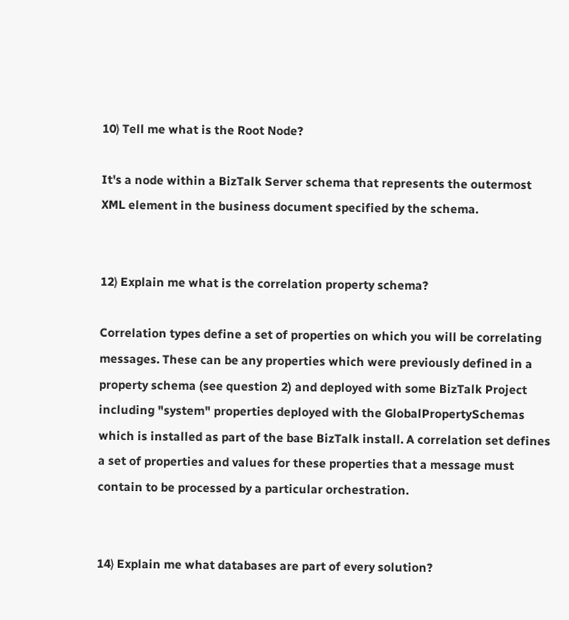10⟩ Tell me what is the Root Node?

It's a node within a BizTalk Server schema that represents the outermost XML element in the business document specified by the schema.


12⟩ Explain me what is the correlation property schema?

Correlation types define a set of properties on which you will be correlating messages. These can be any properties which were previously defined in a property schema (see question 2) and deployed with some BizTalk Project including "system" properties deployed with the GlobalPropertySchemas which is installed as part of the base BizTalk install. A correlation set defines a set of properties and values for these properties that a message must contain to be processed by a particular orchestration.


14⟩ Explain me what databases are part of every solution?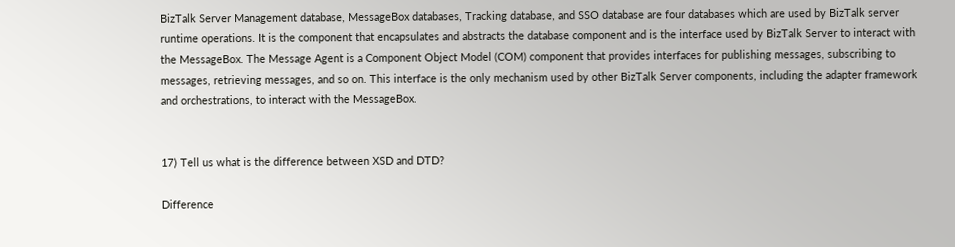BizTalk Server Management database, MessageBox databases, Tracking database, and SSO database are four databases which are used by BizTalk server runtime operations. It is the component that encapsulates and abstracts the database component and is the interface used by BizTalk Server to interact with the MessageBox. The Message Agent is a Component Object Model (COM) component that provides interfaces for publishing messages, subscribing to messages, retrieving messages, and so on. This interface is the only mechanism used by other BizTalk Server components, including the adapter framework and orchestrations, to interact with the MessageBox.


17⟩ Tell us what is the difference between XSD and DTD?

Difference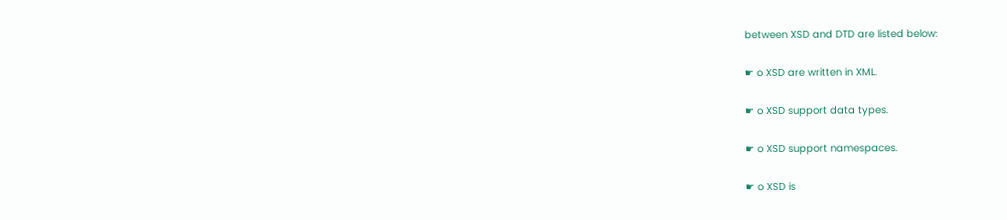between XSD and DTD are listed below:

☛ o XSD are written in XML.

☛ o XSD support data types.

☛ o XSD support namespaces.

☛ o XSD is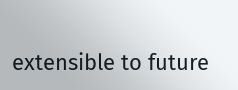extensible to future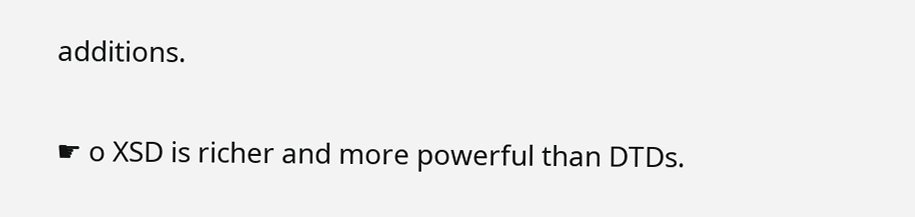additions.

☛ o XSD is richer and more powerful than DTDs.